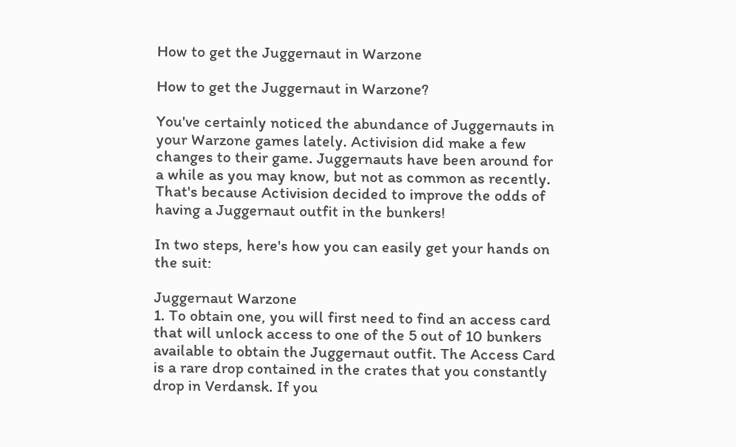How to get the Juggernaut in Warzone

How to get the Juggernaut in Warzone?

You've certainly noticed the abundance of Juggernauts in your Warzone games lately. Activision did make a few changes to their game. Juggernauts have been around for a while as you may know, but not as common as recently. That's because Activision decided to improve the odds of having a Juggernaut outfit in the bunkers!

In two steps, here's how you can easily get your hands on the suit:

Juggernaut Warzone
1. To obtain one, you will first need to find an access card that will unlock access to one of the 5 out of 10 bunkers available to obtain the Juggernaut outfit. The Access Card is a rare drop contained in the crates that you constantly drop in Verdansk. If you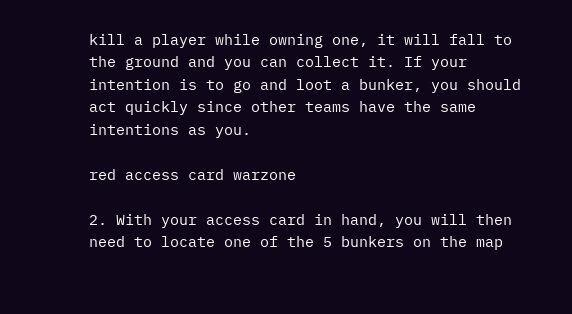kill a player while owning one, it will fall to the ground and you can collect it. If your intention is to go and loot a bunker, you should act quickly since other teams have the same intentions as you.

red access card warzone

2. With your access card in hand, you will then need to locate one of the 5 bunkers on the map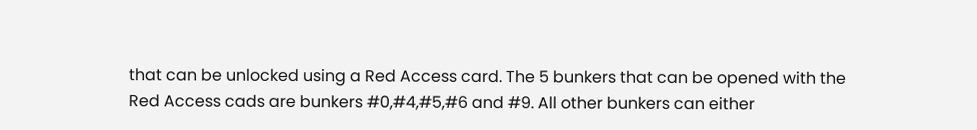that can be unlocked using a Red Access card. The 5 bunkers that can be opened with the Red Access cads are bunkers #0,#4,#5,#6 and #9. All other bunkers can either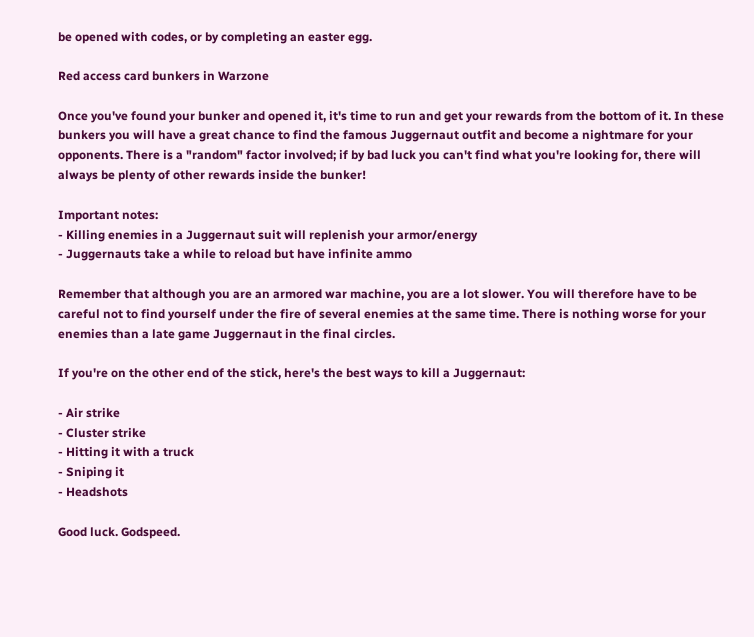be opened with codes, or by completing an easter egg.

Red access card bunkers in Warzone

Once you've found your bunker and opened it, it's time to run and get your rewards from the bottom of it. In these bunkers you will have a great chance to find the famous Juggernaut outfit and become a nightmare for your opponents. There is a "random" factor involved; if by bad luck you can't find what you're looking for, there will always be plenty of other rewards inside the bunker!

Important notes:
- Killing enemies in a Juggernaut suit will replenish your armor/energy
- Juggernauts take a while to reload but have infinite ammo

Remember that although you are an armored war machine, you are a lot slower. You will therefore have to be careful not to find yourself under the fire of several enemies at the same time. There is nothing worse for your enemies than a late game Juggernaut in the final circles.

If you're on the other end of the stick, here's the best ways to kill a Juggernaut:

- Air strike
- Cluster strike
- Hitting it with a truck
- Sniping it
- Headshots

Good luck. Godspeed.